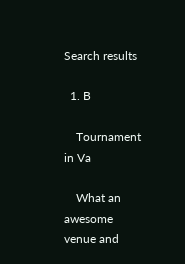Search results

  1. B

    Tournament in Va

    What an awesome venue and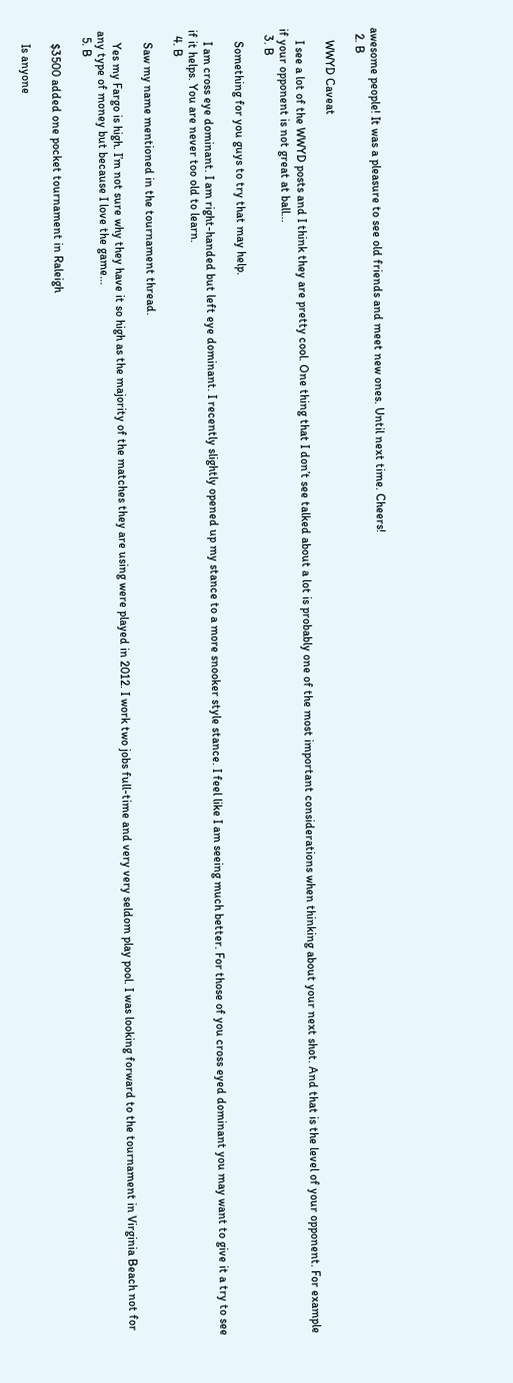awesome people! It was a pleasure to see old friends and meet new ones. Until next time. Cheers!
  2. B

    WWYD Caveat

    I see a lot of the WWYD posts and I think they are pretty cool. One thing that I don’t see talked about a lot is probably one of the most important considerations when thinking about your next shot. And that is the level of your opponent. For example if your opponent is not great at ball...
  3. B

    Something for you guys to try that may help.

    I am cross eye dominant. I am right-handed but left eye dominant. I recently slightly opened up my stance to a more snooker style stance. I feel like I am seeing much better. For those of you cross eyed dominant you may want to give it a try to see if it helps. You are never too old to learn.
  4. B

    Saw my name mentioned in the tournament thread.

    Yes my Fargo is high. I’m not sure why they have it so high as the majority of the matches they are using were played in 2012. I work two jobs full-time and very very seldom play pool. I was looking forward to the tournament in Virginia Beach not for any type of money but because I love the game...
  5. B

    $3500 added one pocket tournament in Raleigh

    Is anyone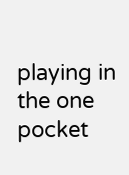playing in the one pocket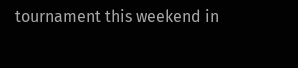tournament this weekend in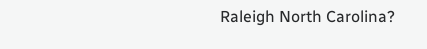Raleigh North Carolina?